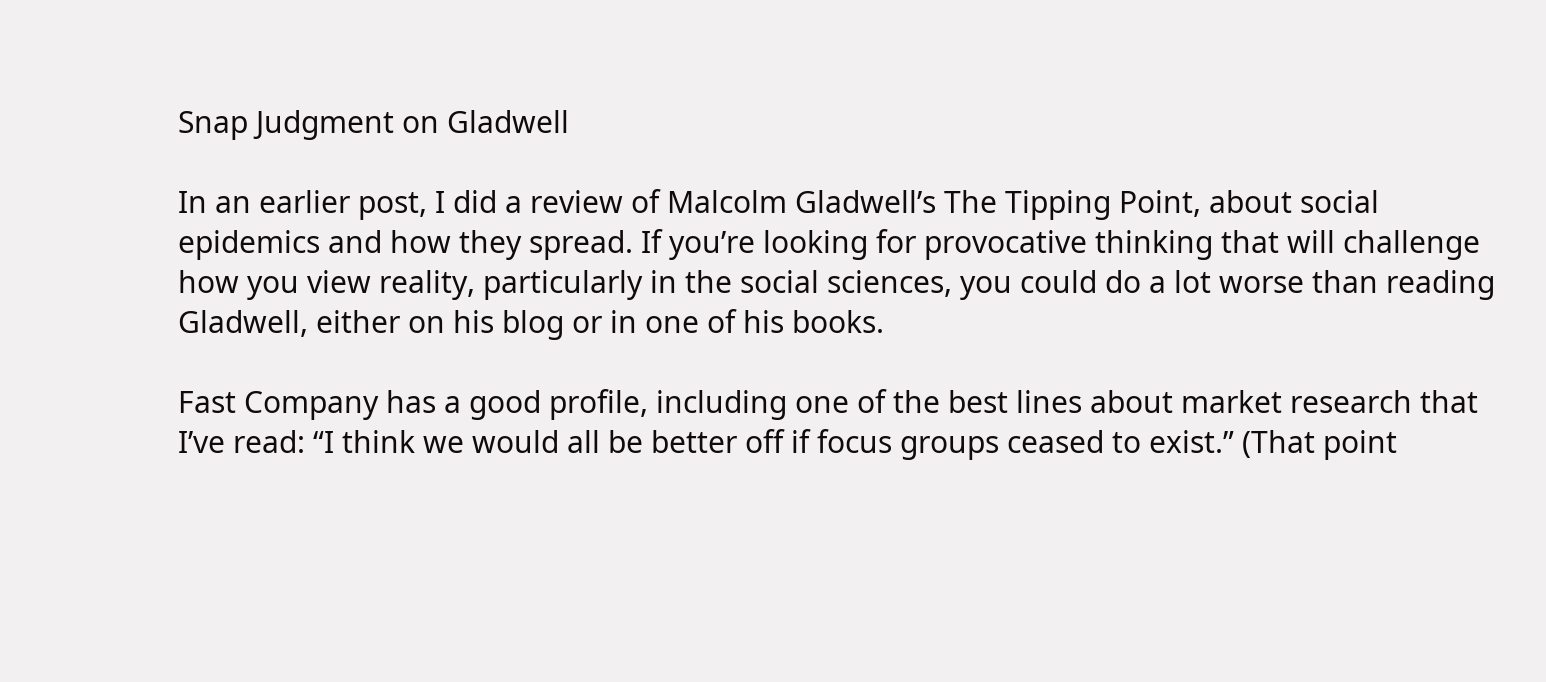Snap Judgment on Gladwell

In an earlier post, I did a review of Malcolm Gladwell’s The Tipping Point, about social epidemics and how they spread. If you’re looking for provocative thinking that will challenge how you view reality, particularly in the social sciences, you could do a lot worse than reading Gladwell, either on his blog or in one of his books.

Fast Company has a good profile, including one of the best lines about market research that I’ve read: “I think we would all be better off if focus groups ceased to exist.” (That point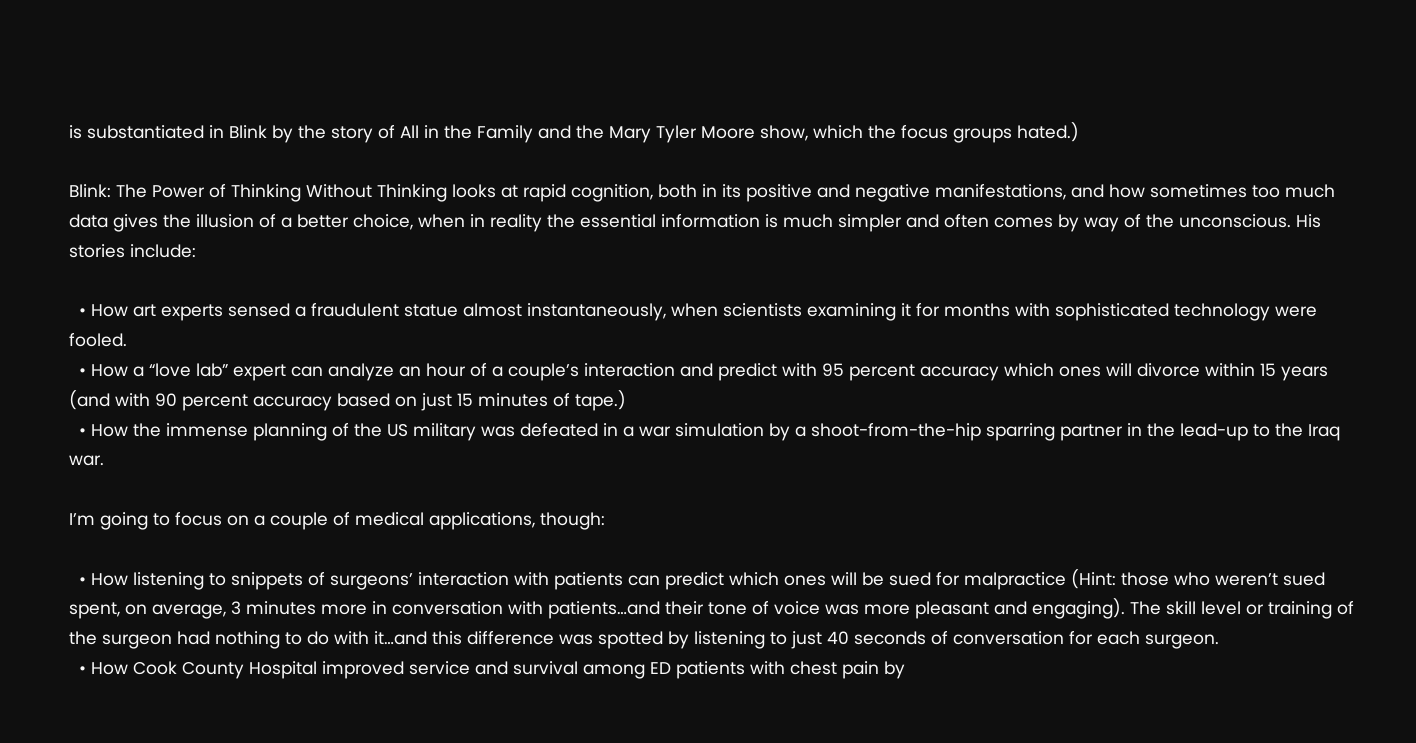is substantiated in Blink by the story of All in the Family and the Mary Tyler Moore show, which the focus groups hated.)

Blink: The Power of Thinking Without Thinking looks at rapid cognition, both in its positive and negative manifestations, and how sometimes too much data gives the illusion of a better choice, when in reality the essential information is much simpler and often comes by way of the unconscious. His stories include:

  • How art experts sensed a fraudulent statue almost instantaneously, when scientists examining it for months with sophisticated technology were fooled.
  • How a “love lab” expert can analyze an hour of a couple’s interaction and predict with 95 percent accuracy which ones will divorce within 15 years (and with 90 percent accuracy based on just 15 minutes of tape.)
  • How the immense planning of the US military was defeated in a war simulation by a shoot-from-the-hip sparring partner in the lead-up to the Iraq war.

I’m going to focus on a couple of medical applications, though:

  • How listening to snippets of surgeons’ interaction with patients can predict which ones will be sued for malpractice (Hint: those who weren’t sued spent, on average, 3 minutes more in conversation with patients…and their tone of voice was more pleasant and engaging). The skill level or training of the surgeon had nothing to do with it…and this difference was spotted by listening to just 40 seconds of conversation for each surgeon.
  • How Cook County Hospital improved service and survival among ED patients with chest pain by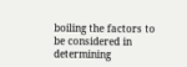boiling the factors to be considered in determining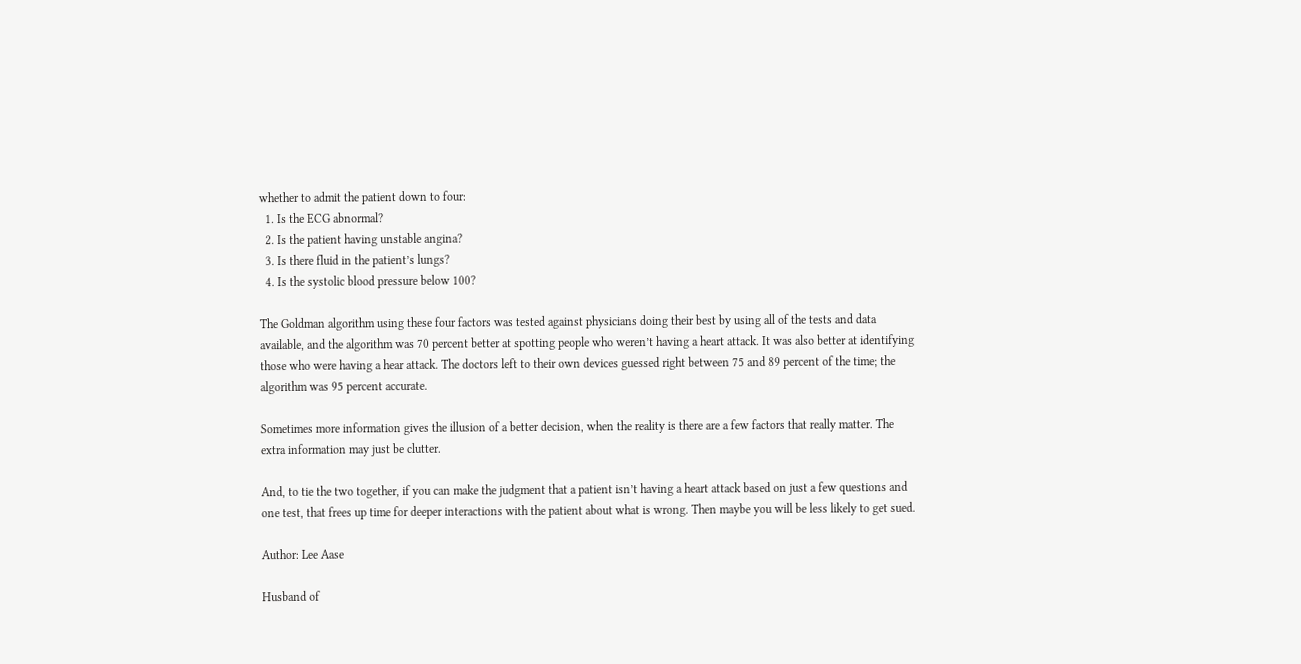whether to admit the patient down to four:
  1. Is the ECG abnormal?
  2. Is the patient having unstable angina?
  3. Is there fluid in the patient’s lungs?
  4. Is the systolic blood pressure below 100?

The Goldman algorithm using these four factors was tested against physicians doing their best by using all of the tests and data available, and the algorithm was 70 percent better at spotting people who weren’t having a heart attack. It was also better at identifying those who were having a hear attack. The doctors left to their own devices guessed right between 75 and 89 percent of the time; the algorithm was 95 percent accurate.

Sometimes more information gives the illusion of a better decision, when the reality is there are a few factors that really matter. The extra information may just be clutter.

And, to tie the two together, if you can make the judgment that a patient isn’t having a heart attack based on just a few questions and one test, that frees up time for deeper interactions with the patient about what is wrong. Then maybe you will be less likely to get sued.

Author: Lee Aase

Husband of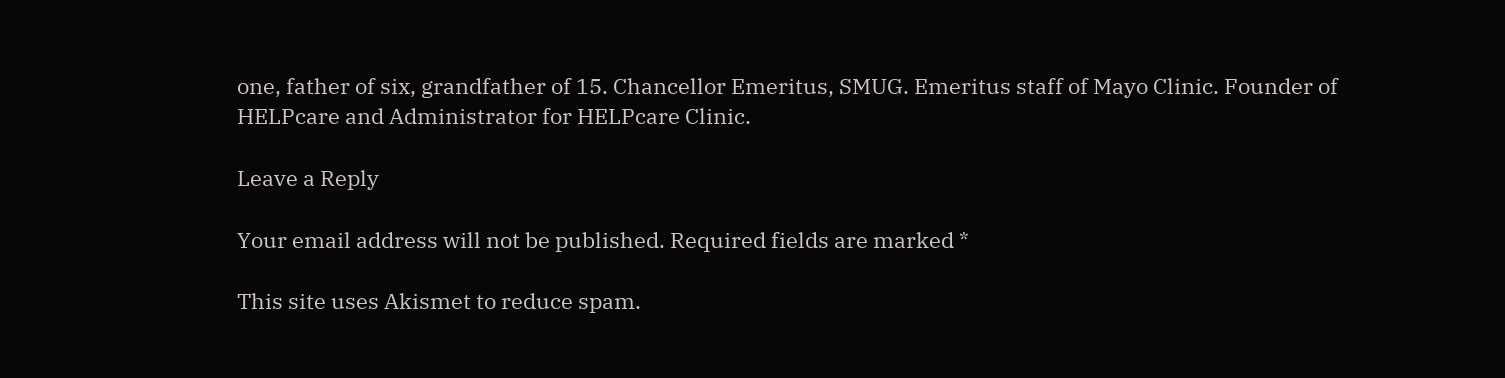one, father of six, grandfather of 15. Chancellor Emeritus, SMUG. Emeritus staff of Mayo Clinic. Founder of HELPcare and Administrator for HELPcare Clinic.

Leave a Reply

Your email address will not be published. Required fields are marked *

This site uses Akismet to reduce spam.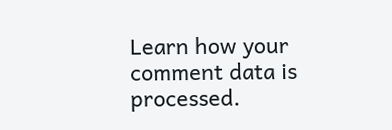Learn how your comment data is processed.